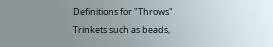Definitions for "Throws"
Trinkets such as beads,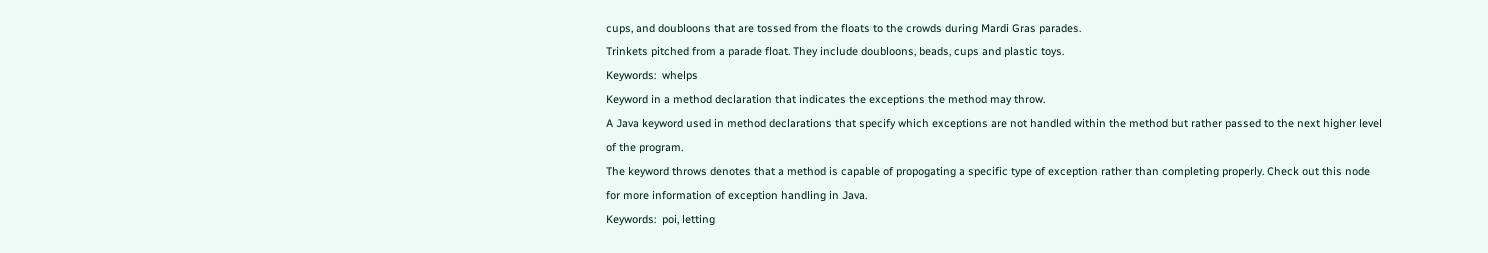cups, and doubloons that are tossed from the floats to the crowds during Mardi Gras parades.
Trinkets pitched from a parade float. They include doubloons, beads, cups and plastic toys.
Keywords:  whelps
Keyword in a method declaration that indicates the exceptions the method may throw.
A Java keyword used in method declarations that specify which exceptions are not handled within the method but rather passed to the next higher level of the program.
The keyword throws denotes that a method is capable of propogating a specific type of exception rather than completing properly. Check out this node for more information of exception handling in Java.
Keywords:  poi, letting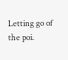Letting go of the poi.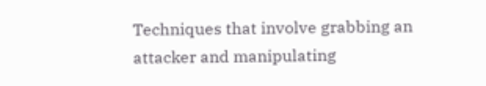Techniques that involve grabbing an attacker and manipulating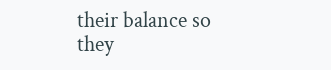their balance so they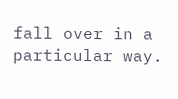fall over in a particular way.